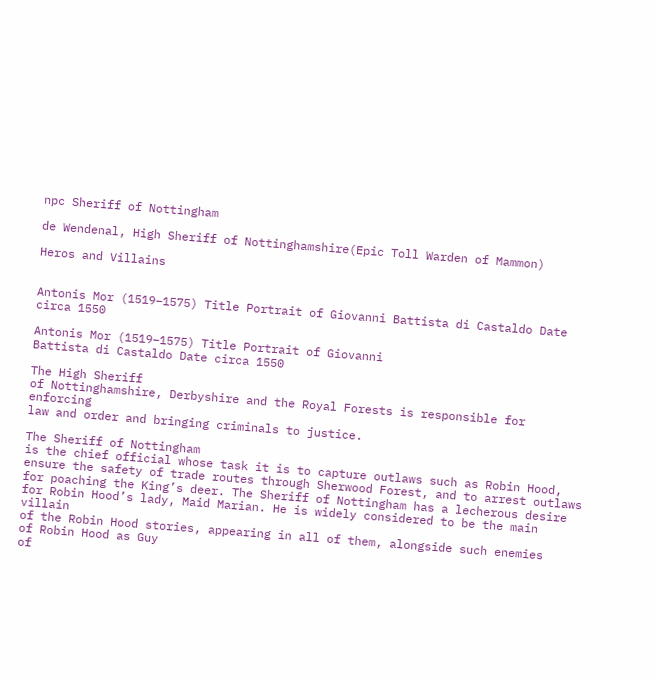npc Sheriff of Nottingham

de Wendenal, High Sheriff of Nottinghamshire(Epic Toll Warden of Mammon)

Heros and Villains


Antonis Mor (1519–1575) Title Portrait of Giovanni Battista di Castaldo Date circa 1550

Antonis Mor (1519–1575) Title Portrait of Giovanni
Battista di Castaldo Date circa 1550

The High Sheriff
of Nottinghamshire, Derbyshire and the Royal Forests is responsible for enforcing
law and order and bringing criminals to justice.

The Sheriff of Nottingham
is the chief official whose task it is to capture outlaws such as Robin Hood,
ensure the safety of trade routes through Sherwood Forest, and to arrest outlaws
for poaching the King’s deer. The Sheriff of Nottingham has a lecherous desire
for Robin Hood’s lady, Maid Marian. He is widely considered to be the main villain
of the Robin Hood stories, appearing in all of them, alongside such enemies
of Robin Hood as Guy
of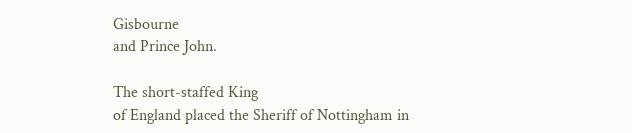Gisbourne
and Prince John.

The short-staffed King
of England placed the Sheriff of Nottingham in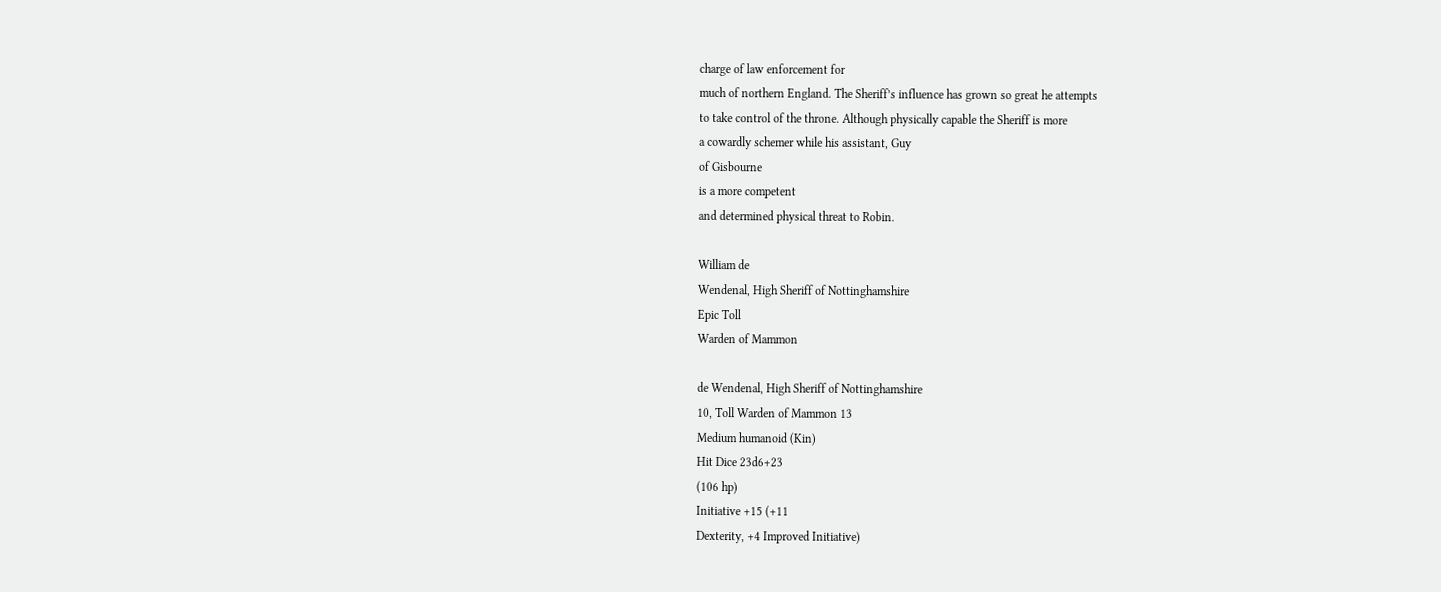charge of law enforcement for
much of northern England. The Sheriff’s influence has grown so great he attempts
to take control of the throne. Although physically capable the Sheriff is more
a cowardly schemer while his assistant, Guy
of Gisbourne
is a more competent
and determined physical threat to Robin.

William de
Wendenal, High Sheriff of Nottinghamshire
Epic Toll
Warden of Mammon

de Wendenal, High Sheriff of Nottinghamshire
10, Toll Warden of Mammon 13
Medium humanoid (Kin)
Hit Dice 23d6+23
(106 hp)
Initiative +15 (+11
Dexterity, +4 Improved Initiative)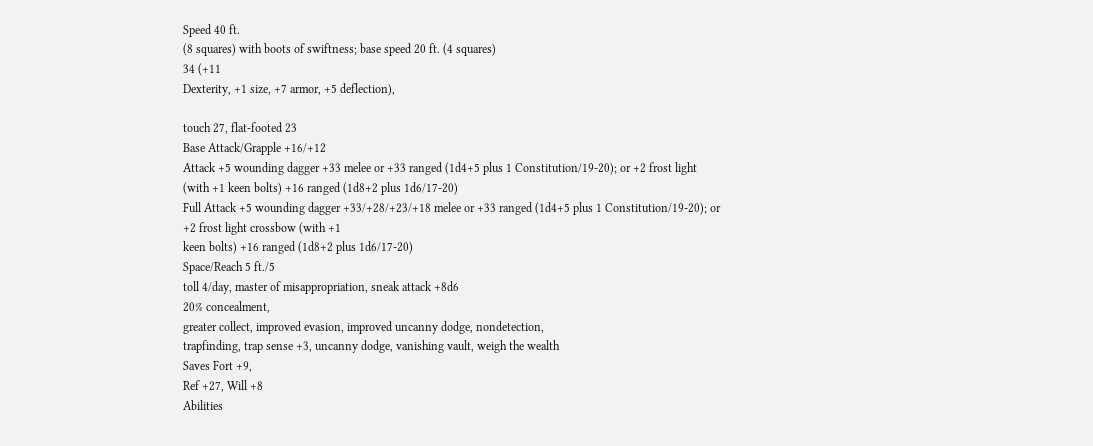Speed 40 ft.
(8 squares) with boots of swiftness; base speed 20 ft. (4 squares)
34 (+11
Dexterity, +1 size, +7 armor, +5 deflection),

touch 27, flat-footed 23
Base Attack/Grapple +16/+12
Attack +5 wounding dagger +33 melee or +33 ranged (1d4+5 plus 1 Constitution/19-20); or +2 frost light
(with +1 keen bolts) +16 ranged (1d8+2 plus 1d6/17-20)
Full Attack +5 wounding dagger +33/+28/+23/+18 melee or +33 ranged (1d4+5 plus 1 Constitution/19-20); or
+2 frost light crossbow (with +1
keen bolts) +16 ranged (1d8+2 plus 1d6/17-20)
Space/Reach 5 ft./5
toll 4/day, master of misappropriation, sneak attack +8d6
20% concealment,
greater collect, improved evasion, improved uncanny dodge, nondetection,
trapfinding, trap sense +3, uncanny dodge, vanishing vault, weigh the wealth
Saves Fort +9,
Ref +27, Will +8
Abilities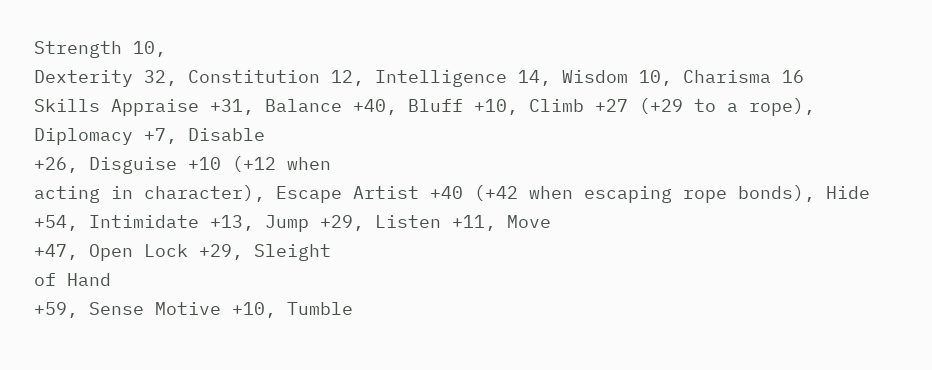Strength 10,
Dexterity 32, Constitution 12, Intelligence 14, Wisdom 10, Charisma 16
Skills Appraise +31, Balance +40, Bluff +10, Climb +27 (+29 to a rope), Diplomacy +7, Disable
+26, Disguise +10 (+12 when
acting in character), Escape Artist +40 (+42 when escaping rope bonds), Hide +54, Intimidate +13, Jump +29, Listen +11, Move
+47, Open Lock +29, Sleight
of Hand
+59, Sense Motive +10, Tumble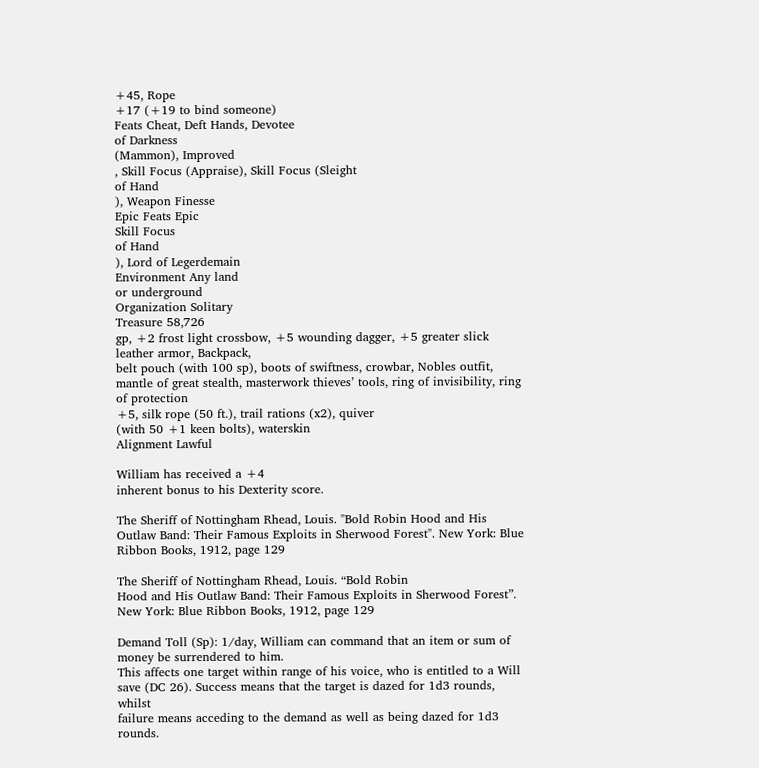+45, Rope
+17 (+19 to bind someone)
Feats Cheat, Deft Hands, Devotee
of Darkness
(Mammon), Improved
, Skill Focus (Appraise), Skill Focus (Sleight
of Hand
), Weapon Finesse
Epic Feats Epic
Skill Focus
of Hand
), Lord of Legerdemain
Environment Any land
or underground
Organization Solitary
Treasure 58,726
gp, +2 frost light crossbow, +5 wounding dagger, +5 greater slick leather armor, Backpack,
belt pouch (with 100 sp), boots of swiftness, crowbar, Nobles outfit, mantle of great stealth, masterwork thieves’ tools, ring of invisibility, ring
of protection
+5, silk rope (50 ft.), trail rations (x2), quiver
(with 50 +1 keen bolts), waterskin
Alignment Lawful

William has received a +4
inherent bonus to his Dexterity score.

The Sheriff of Nottingham Rhead, Louis. "Bold Robin Hood and His Outlaw Band: Their Famous Exploits in Sherwood Forest". New York: Blue Ribbon Books, 1912, page 129

The Sheriff of Nottingham Rhead, Louis. “Bold Robin
Hood and His Outlaw Band: Their Famous Exploits in Sherwood Forest”.
New York: Blue Ribbon Books, 1912, page 129

Demand Toll (Sp): 1/day, William can command that an item or sum of money be surrendered to him.
This affects one target within range of his voice, who is entitled to a Will
save (DC 26). Success means that the target is dazed for 1d3 rounds, whilst
failure means acceding to the demand as well as being dazed for 1d3 rounds.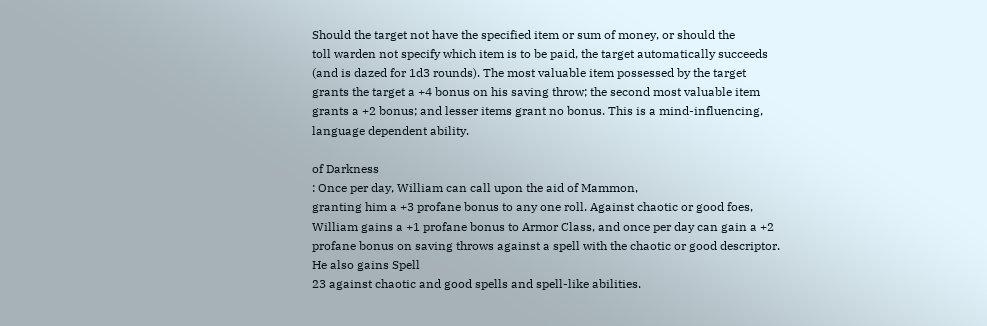Should the target not have the specified item or sum of money, or should the
toll warden not specify which item is to be paid, the target automatically succeeds
(and is dazed for 1d3 rounds). The most valuable item possessed by the target
grants the target a +4 bonus on his saving throw; the second most valuable item
grants a +2 bonus; and lesser items grant no bonus. This is a mind-influencing,
language dependent ability.

of Darkness
: Once per day, William can call upon the aid of Mammon,
granting him a +3 profane bonus to any one roll. Against chaotic or good foes,
William gains a +1 profane bonus to Armor Class, and once per day can gain a +2
profane bonus on saving throws against a spell with the chaotic or good descriptor.
He also gains Spell
23 against chaotic and good spells and spell-like abilities.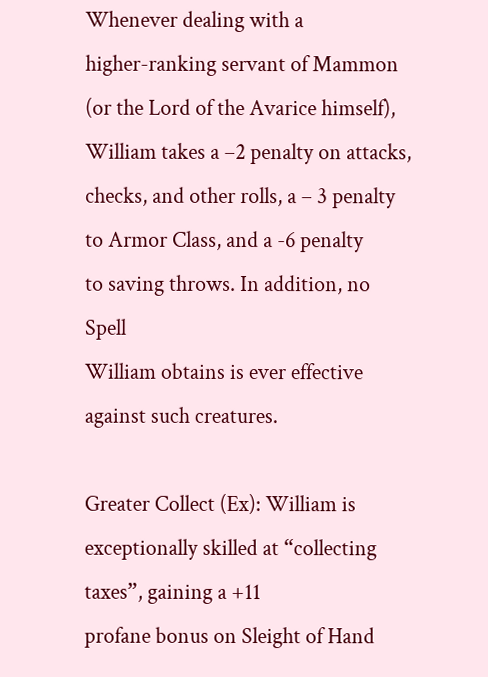Whenever dealing with a
higher-ranking servant of Mammon (or the Lord of the Avarice himself), William takes a –2 penalty on attacks,
checks, and other rolls, a – 3 penalty to Armor Class, and a -6 penalty
to saving throws. In addition, no Spell
William obtains is ever effective against such creatures.

Greater Collect (Ex): William is exceptionally skilled at “collecting taxes”, gaining a +11
profane bonus on Sleight of Hand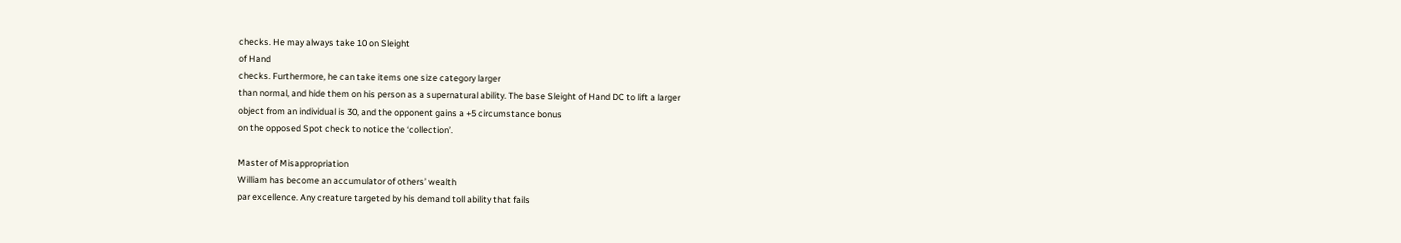checks. He may always take 10 on Sleight
of Hand
checks. Furthermore, he can take items one size category larger
than normal, and hide them on his person as a supernatural ability. The base Sleight of Hand DC to lift a larger
object from an individual is 30, and the opponent gains a +5 circumstance bonus
on the opposed Spot check to notice the ‘collection’.

Master of Misappropriation
William has become an accumulator of others’ wealth
par excellence. Any creature targeted by his demand toll ability that fails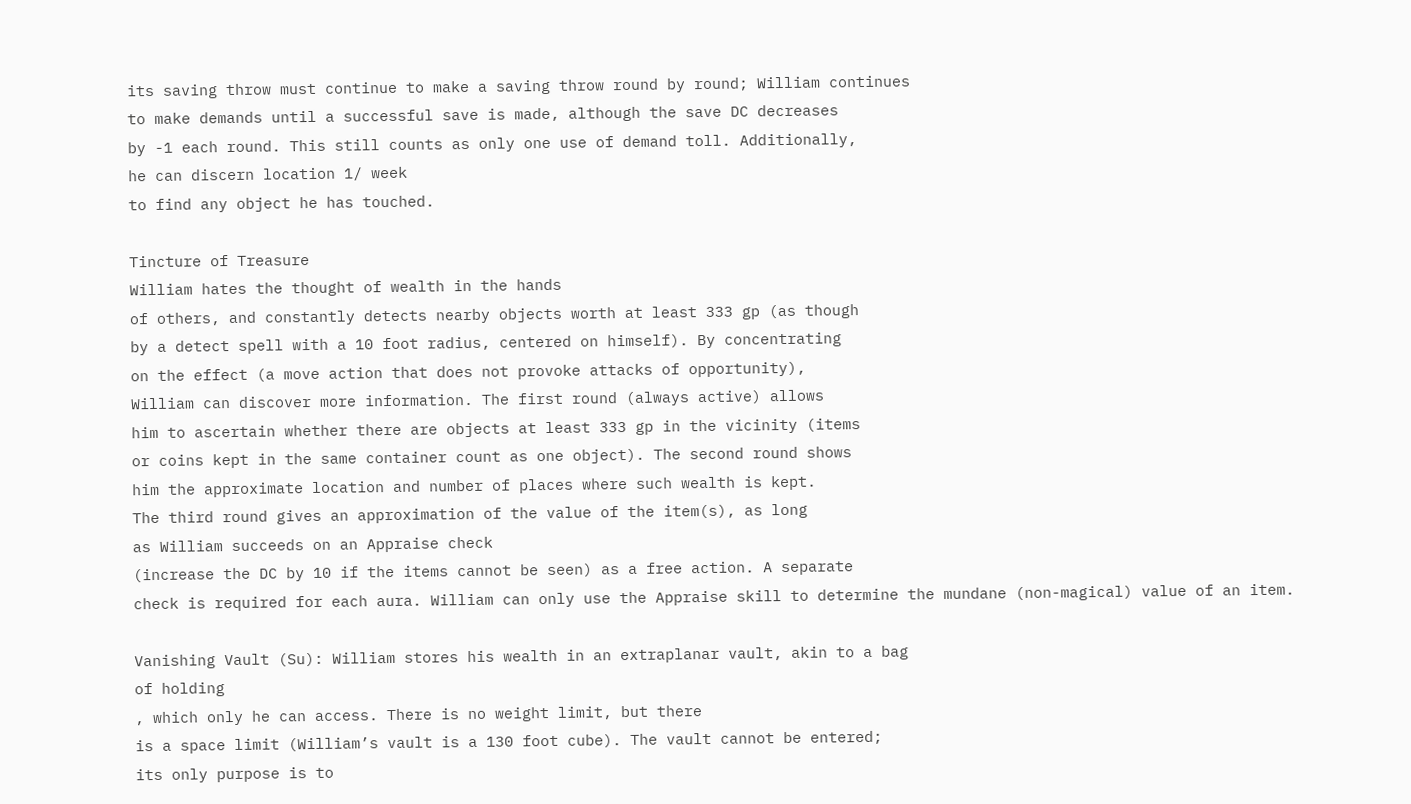its saving throw must continue to make a saving throw round by round; William continues
to make demands until a successful save is made, although the save DC decreases
by -1 each round. This still counts as only one use of demand toll. Additionally,
he can discern location 1/ week
to find any object he has touched.

Tincture of Treasure
William hates the thought of wealth in the hands
of others, and constantly detects nearby objects worth at least 333 gp (as though
by a detect spell with a 10 foot radius, centered on himself). By concentrating
on the effect (a move action that does not provoke attacks of opportunity),
William can discover more information. The first round (always active) allows
him to ascertain whether there are objects at least 333 gp in the vicinity (items
or coins kept in the same container count as one object). The second round shows
him the approximate location and number of places where such wealth is kept.
The third round gives an approximation of the value of the item(s), as long
as William succeeds on an Appraise check
(increase the DC by 10 if the items cannot be seen) as a free action. A separate
check is required for each aura. William can only use the Appraise skill to determine the mundane (non-magical) value of an item.

Vanishing Vault (Su): William stores his wealth in an extraplanar vault, akin to a bag
of holding
, which only he can access. There is no weight limit, but there
is a space limit (William’s vault is a 130 foot cube). The vault cannot be entered;
its only purpose is to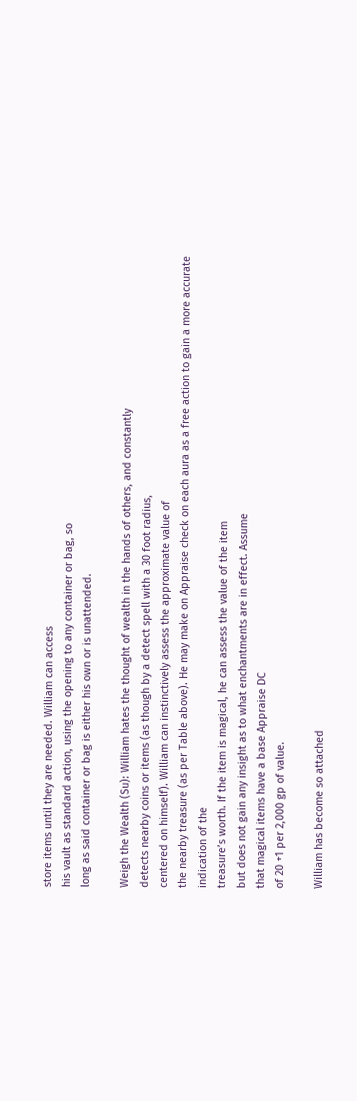store items until they are needed. William can access
his vault as standard action, using the opening to any container or bag, so
long as said container or bag is either his own or is unattended.

Weigh the Wealth (Su): William hates the thought of wealth in the hands of others, and constantly
detects nearby coins or items (as though by a detect spell with a 30 foot radius,
centered on himself). William can instinctively assess the approximate value of
the nearby treasure (as per Table above). He may make on Appraise check on each aura as a free action to gain a more accurate indication of the
treasure’s worth. If the item is magical, he can assess the value of the item
but does not gain any insight as to what enchantments are in effect. Assume
that magical items have a base Appraise DC
of 20 +1 per 2,000 gp of value.

William has become so attached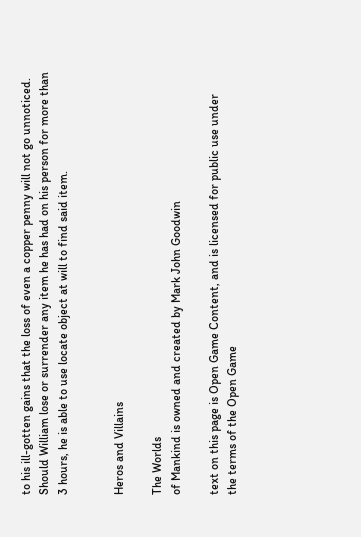to his ill-gotten gains that the loss of even a copper penny will not go unnoticed.
Should William lose or surrender any item he has had on his person for more than
3 hours, he is able to use locate object at will to find said item.


Heros and Villains

The Worlds
of Mankind is owned and created by Mark John Goodwin

text on this page is Open Game Content, and is licensed for public use under
the terms of the Open Game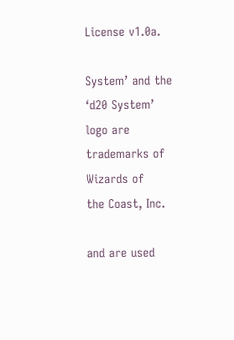License v1.0a.

System’ and the ‘d20 System’ logo are trademarks of Wizards of
the Coast, Inc.

and are used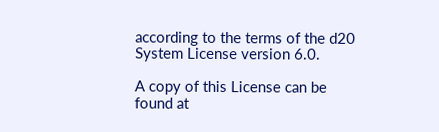according to the terms of the d20 System License version 6.0.

A copy of this License can be found at